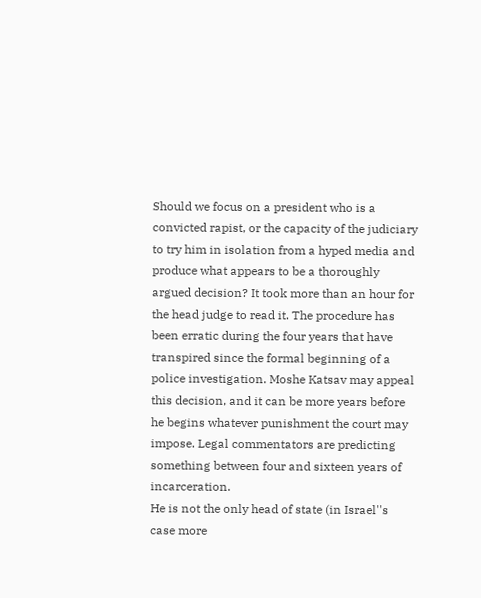Should we focus on a president who is a convicted rapist, or the capacity of the judiciary to try him in isolation from a hyped media and produce what appears to be a thoroughly argued decision? It took more than an hour for the head judge to read it. The procedure has been erratic during the four years that have transpired since the formal beginning of a police investigation. Moshe Katsav may appeal this decision, and it can be more years before he begins whatever punishment the court may impose. Legal commentators are predicting something between four and sixteen years of incarceration.
He is not the only head of state (in Israel''s case more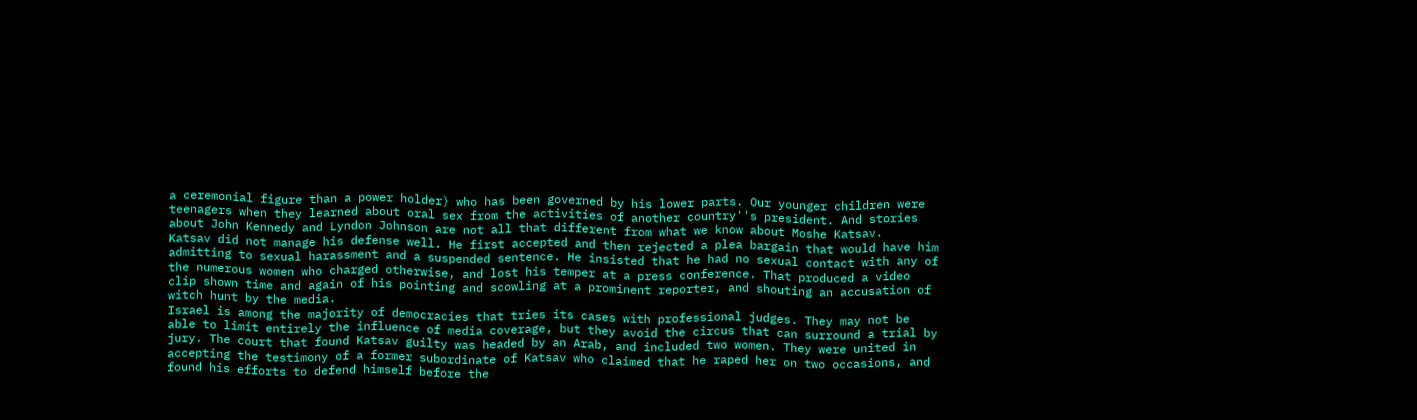a ceremonial figure than a power holder) who has been governed by his lower parts. Our younger children were teenagers when they learned about oral sex from the activities of another country''s president. And stories about John Kennedy and Lyndon Johnson are not all that different from what we know about Moshe Katsav.
Katsav did not manage his defense well. He first accepted and then rejected a plea bargain that would have him admitting to sexual harassment and a suspended sentence. He insisted that he had no sexual contact with any of the numerous women who charged otherwise, and lost his temper at a press conference. That produced a video clip shown time and again of his pointing and scowling at a prominent reporter, and shouting an accusation of witch hunt by the media.
Israel is among the majority of democracies that tries its cases with professional judges. They may not be able to limit entirely the influence of media coverage, but they avoid the circus that can surround a trial by jury. The court that found Katsav guilty was headed by an Arab, and included two women. They were united in accepting the testimony of a former subordinate of Katsav who claimed that he raped her on two occasions, and found his efforts to defend himself before the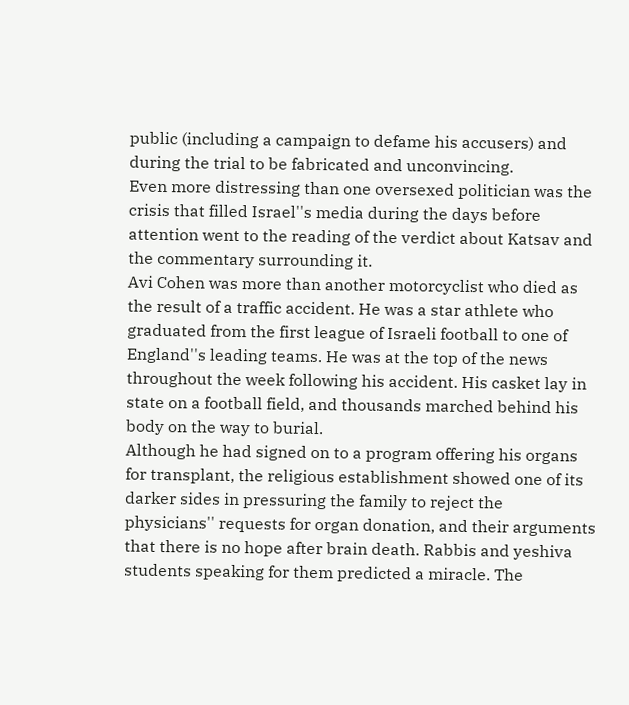public (including a campaign to defame his accusers) and during the trial to be fabricated and unconvincing.
Even more distressing than one oversexed politician was the crisis that filled Israel''s media during the days before attention went to the reading of the verdict about Katsav and the commentary surrounding it.
Avi Cohen was more than another motorcyclist who died as the result of a traffic accident. He was a star athlete who graduated from the first league of Israeli football to one of England''s leading teams. He was at the top of the news throughout the week following his accident. His casket lay in state on a football field, and thousands marched behind his body on the way to burial.
Although he had signed on to a program offering his organs for transplant, the religious establishment showed one of its darker sides in pressuring the family to reject the physicians'' requests for organ donation, and their arguments that there is no hope after brain death. Rabbis and yeshiva students speaking for them predicted a miracle. The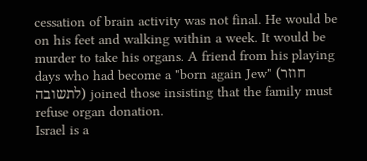cessation of brain activity was not final. He would be on his feet and walking within a week. It would be murder to take his organs. A friend from his playing days who had become a "born again Jew" (חוזר לתשובה) joined those insisting that the family must refuse organ donation.
Israel is a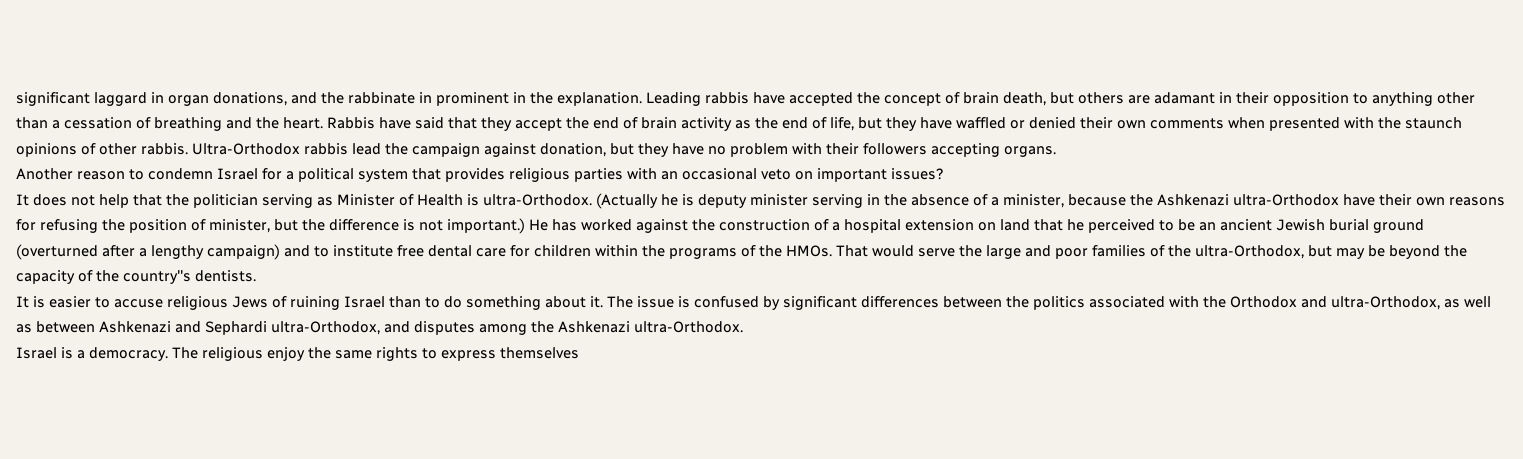significant laggard in organ donations, and the rabbinate in prominent in the explanation. Leading rabbis have accepted the concept of brain death, but others are adamant in their opposition to anything other than a cessation of breathing and the heart. Rabbis have said that they accept the end of brain activity as the end of life, but they have waffled or denied their own comments when presented with the staunch opinions of other rabbis. Ultra-Orthodox rabbis lead the campaign against donation, but they have no problem with their followers accepting organs.
Another reason to condemn Israel for a political system that provides religious parties with an occasional veto on important issues?
It does not help that the politician serving as Minister of Health is ultra-Orthodox. (Actually he is deputy minister serving in the absence of a minister, because the Ashkenazi ultra-Orthodox have their own reasons for refusing the position of minister, but the difference is not important.) He has worked against the construction of a hospital extension on land that he perceived to be an ancient Jewish burial ground (overturned after a lengthy campaign) and to institute free dental care for children within the programs of the HMOs. That would serve the large and poor families of the ultra-Orthodox, but may be beyond the capacity of the country''s dentists.
It is easier to accuse religious Jews of ruining Israel than to do something about it. The issue is confused by significant differences between the politics associated with the Orthodox and ultra-Orthodox, as well as between Ashkenazi and Sephardi ultra-Orthodox, and disputes among the Ashkenazi ultra-Orthodox.
Israel is a democracy. The religious enjoy the same rights to express themselves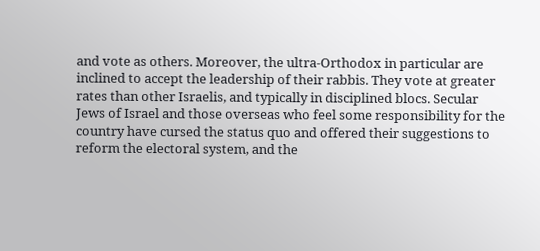and vote as others. Moreover, the ultra-Orthodox in particular are inclined to accept the leadership of their rabbis. They vote at greater rates than other Israelis, and typically in disciplined blocs. Secular Jews of Israel and those overseas who feel some responsibility for the country have cursed the status quo and offered their suggestions to reform the electoral system, and the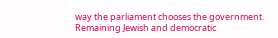way the parliament chooses the government. Remaining Jewish and democratic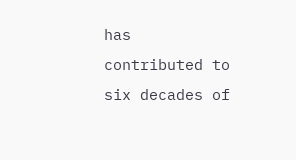has contributed to six decades of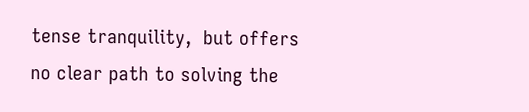tense tranquility,  but offers no clear path to solving the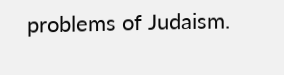problems of Judaism.